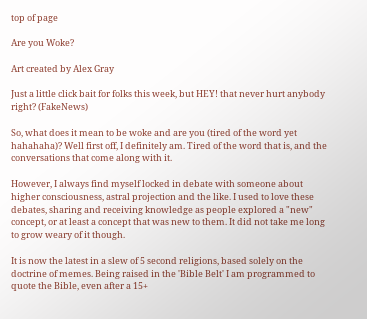top of page

Are you Woke?

Art created by Alex Gray

Just a little click bait for folks this week, but HEY! that never hurt anybody right? (FakeNews)

So, what does it mean to be woke and are you (tired of the word yet hahahaha)? Well first off, I definitely am. Tired of the word that is, and the conversations that come along with it.

However, I always find myself locked in debate with someone about higher consciousness, astral projection and the like. I used to love these debates, sharing and receiving knowledge as people explored a "new" concept, or at least a concept that was new to them. It did not take me long to grow weary of it though.

It is now the latest in a slew of 5 second religions, based solely on the doctrine of memes. Being raised in the 'Bible Belt' I am programmed to quote the Bible, even after a 15+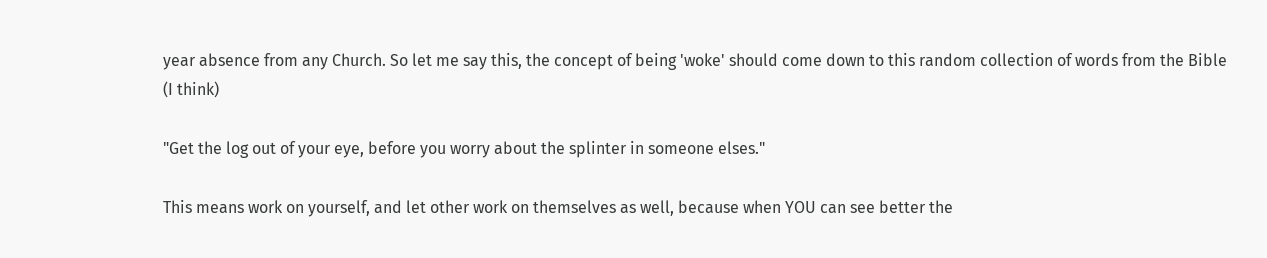year absence from any Church. So let me say this, the concept of being 'woke' should come down to this random collection of words from the Bible (I think)

"Get the log out of your eye, before you worry about the splinter in someone elses."

This means work on yourself, and let other work on themselves as well, because when YOU can see better the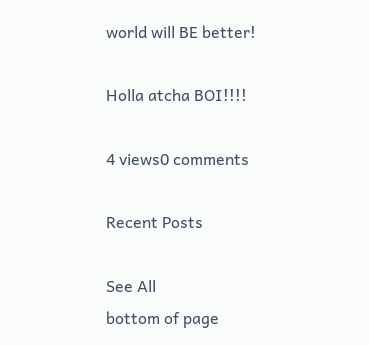world will BE better!

Holla atcha BOI!!!!

4 views0 comments

Recent Posts

See All
bottom of page